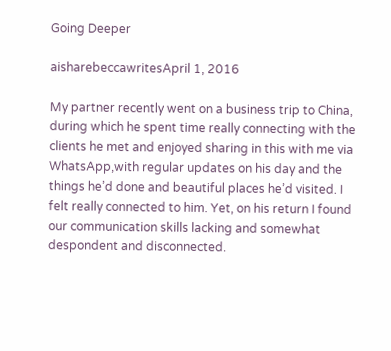Going Deeper

aisharebeccawritesApril 1, 2016

My partner recently went on a business trip to China, during which he spent time really connecting with the clients he met and enjoyed sharing in this with me via WhatsApp,with regular updates on his day and the things he’d done and beautiful places he’d visited. I felt really connected to him. Yet, on his return I found our communication skills lacking and somewhat despondent and disconnected.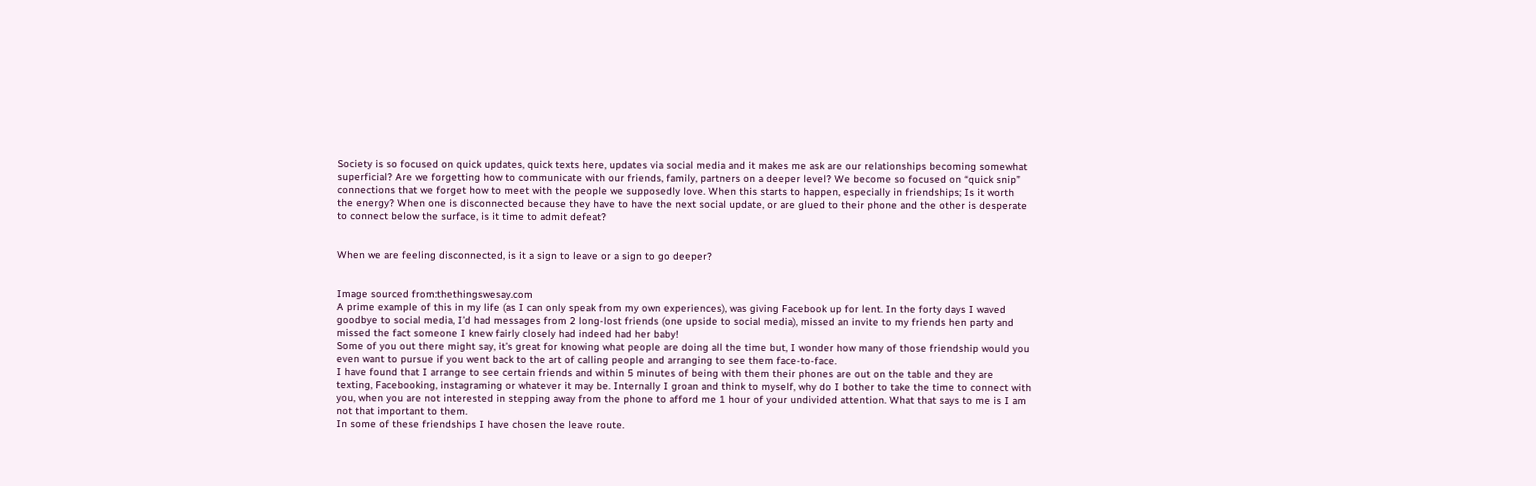Society is so focused on quick updates, quick texts here, updates via social media and it makes me ask are our relationships becoming somewhat superficial? Are we forgetting how to communicate with our friends, family, partners on a deeper level? We become so focused on “quick snip” connections that we forget how to meet with the people we supposedly love. When this starts to happen, especially in friendships; Is it worth the energy? When one is disconnected because they have to have the next social update, or are glued to their phone and the other is desperate to connect below the surface, is it time to admit defeat?


When we are feeling disconnected, is it a sign to leave or a sign to go deeper?


Image sourced from:thethingswesay.com
A prime example of this in my life (as I can only speak from my own experiences), was giving Facebook up for lent. In the forty days I waved goodbye to social media, I’d had messages from 2 long-lost friends (one upside to social media), missed an invite to my friends hen party and missed the fact someone I knew fairly closely had indeed had her baby!
Some of you out there might say, it’s great for knowing what people are doing all the time but, I wonder how many of those friendship would you even want to pursue if you went back to the art of calling people and arranging to see them face-to-face.
I have found that I arrange to see certain friends and within 5 minutes of being with them their phones are out on the table and they are texting, Facebooking, instagraming or whatever it may be. Internally I groan and think to myself, why do I bother to take the time to connect with you, when you are not interested in stepping away from the phone to afford me 1 hour of your undivided attention. What that says to me is I am not that important to them.
In some of these friendships I have chosen the leave route.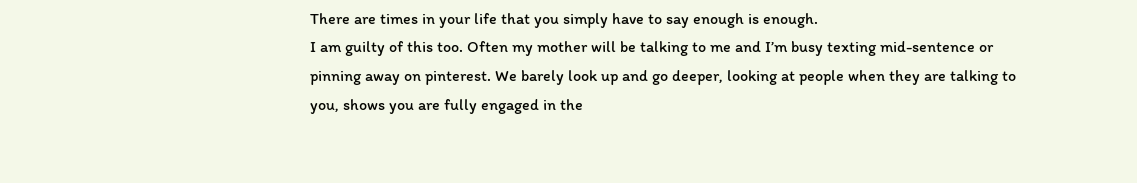There are times in your life that you simply have to say enough is enough.
I am guilty of this too. Often my mother will be talking to me and I’m busy texting mid-sentence or pinning away on pinterest. We barely look up and go deeper, looking at people when they are talking to you, shows you are fully engaged in the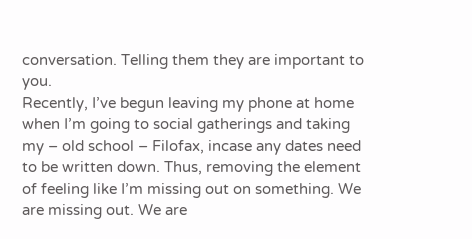conversation. Telling them they are important to you.
Recently, I’ve begun leaving my phone at home when I’m going to social gatherings and taking my – old school – Filofax, incase any dates need to be written down. Thus, removing the element of feeling like I’m missing out on something. We are missing out. We are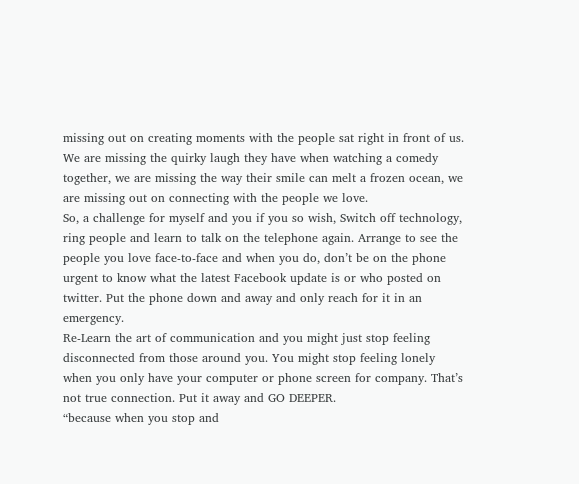missing out on creating moments with the people sat right in front of us. We are missing the quirky laugh they have when watching a comedy together, we are missing the way their smile can melt a frozen ocean, we are missing out on connecting with the people we love.
So, a challenge for myself and you if you so wish, Switch off technology, ring people and learn to talk on the telephone again. Arrange to see the people you love face-to-face and when you do, don’t be on the phone urgent to know what the latest Facebook update is or who posted on twitter. Put the phone down and away and only reach for it in an emergency.
Re-Learn the art of communication and you might just stop feeling disconnected from those around you. You might stop feeling lonely when you only have your computer or phone screen for company. That’s not true connection. Put it away and GO DEEPER.
“because when you stop and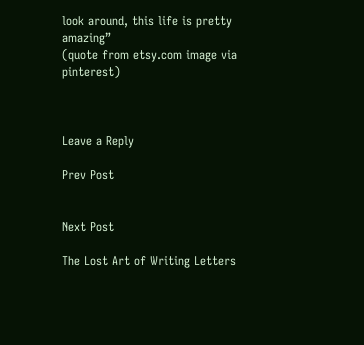look around, this life is pretty amazing”
(quote from etsy.com image via pinterest)



Leave a Reply

Prev Post


Next Post

The Lost Art of Writing Letters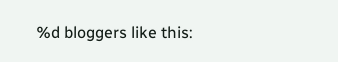%d bloggers like this: